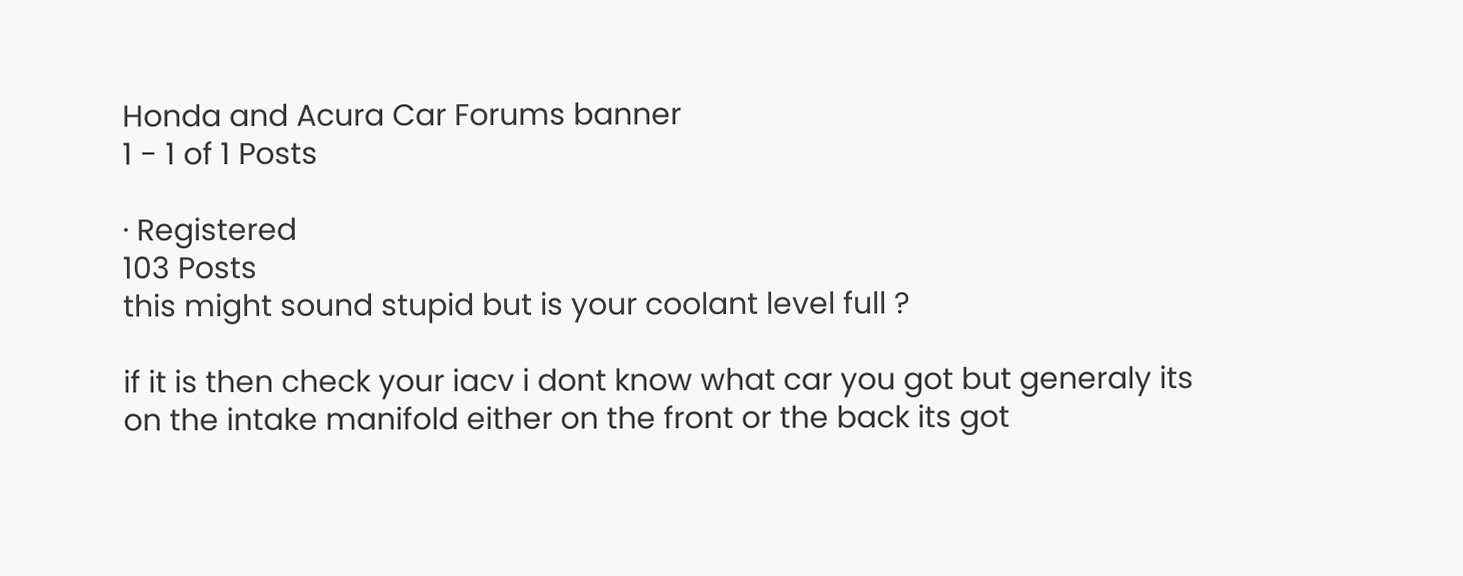Honda and Acura Car Forums banner
1 - 1 of 1 Posts

· Registered
103 Posts
this might sound stupid but is your coolant level full ?

if it is then check your iacv i dont know what car you got but generaly its on the intake manifold either on the front or the back its got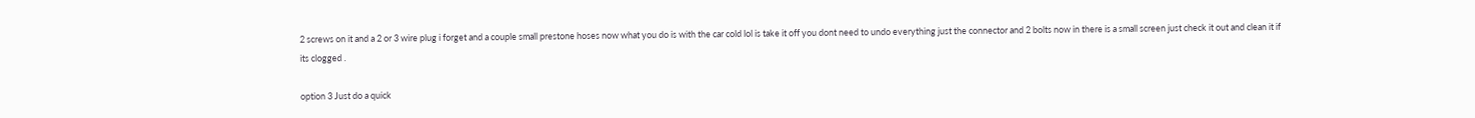2 screws on it and a 2 or 3 wire plug i forget and a couple small prestone hoses now what you do is with the car cold lol is take it off you dont need to undo everything just the connector and 2 bolts now in there is a small screen just check it out and clean it if its clogged .

option 3 Just do a quick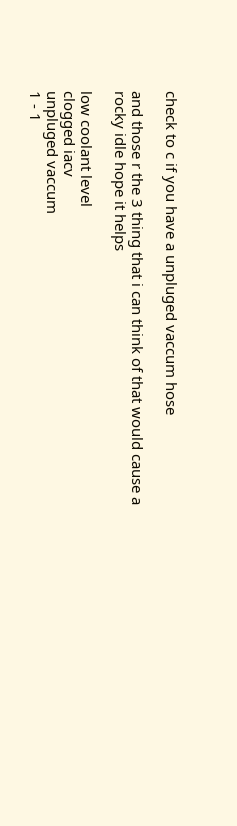check to c if you have a unpluged vaccum hose

and those r the 3 thing that i can think of that would cause a rocky idle hope it helps

low coolant level
clogged iacv
unpluged vaccum
1 - 1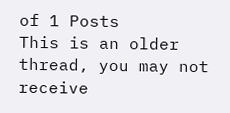of 1 Posts
This is an older thread, you may not receive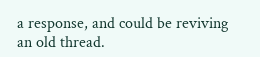a response, and could be reviving an old thread.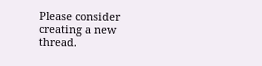Please consider creating a new thread.